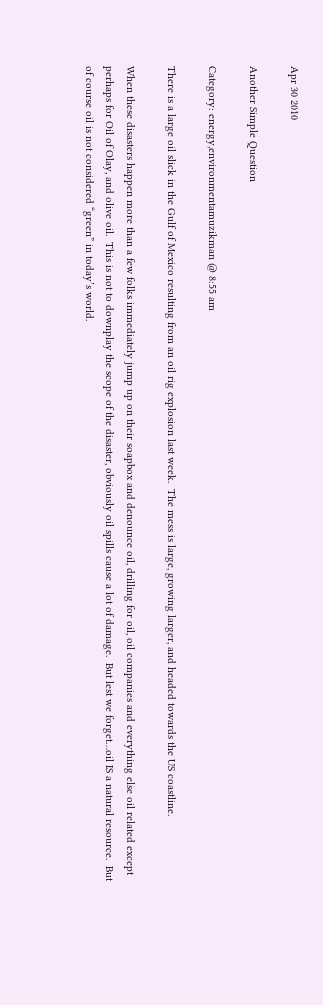Apr 30 2010

Another Simple Question

Category: energy,environmentamuzikman @ 8:55 am

There is a large oil slick in the Gulf of Mexico resulting from an oil rig explosion last week.  The mess is large, growing larger, and headed towards the US coastline.

When these disasters happen more than a few folks immediately jump up on their soapbox and denounce oil, drilling for oil, oil companies and everything else oil related except perhaps for Oil of Olay, and olive oil.  This is not to downplay the scope of the disaster, obviously oil spills cause a lot of damage.  But lest we forget…oil IS a natural resource.  But of course oil is not considered “green” in today’s world.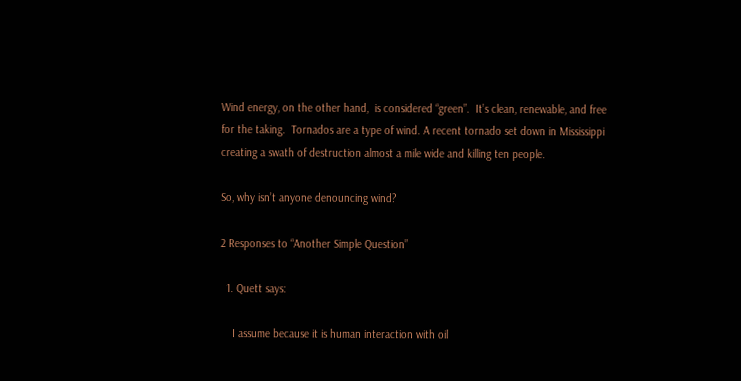Wind energy, on the other hand,  is considered “green”.  It’s clean, renewable, and free for the taking.  Tornados are a type of wind. A recent tornado set down in Mississippi creating a swath of destruction almost a mile wide and killing ten people.

So, why isn’t anyone denouncing wind?

2 Responses to “Another Simple Question”

  1. Quett says:

    I assume because it is human interaction with oil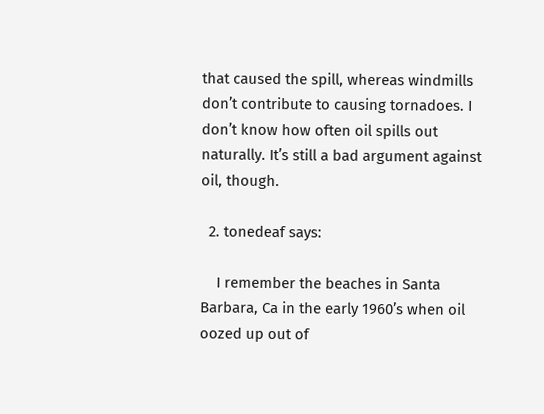that caused the spill, whereas windmills don’t contribute to causing tornadoes. I don’t know how often oil spills out naturally. It’s still a bad argument against oil, though.

  2. tonedeaf says:

    I remember the beaches in Santa Barbara, Ca in the early 1960’s when oil oozed up out of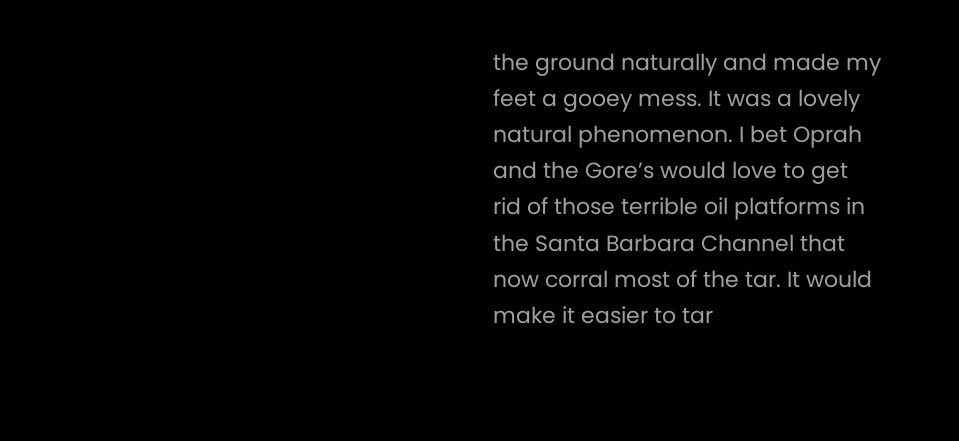the ground naturally and made my feet a gooey mess. It was a lovely natural phenomenon. I bet Oprah and the Gore’s would love to get rid of those terrible oil platforms in the Santa Barbara Channel that now corral most of the tar. It would make it easier to tar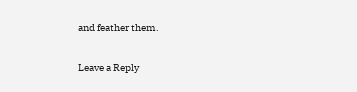and feather them.

Leave a Reply